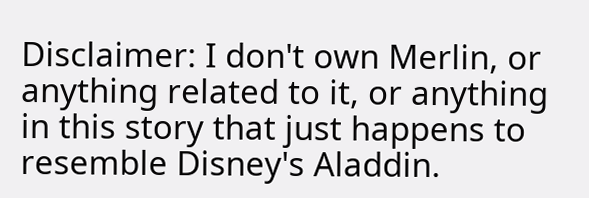Disclaimer: I don't own Merlin, or anything related to it, or anything in this story that just happens to resemble Disney's Aladdin.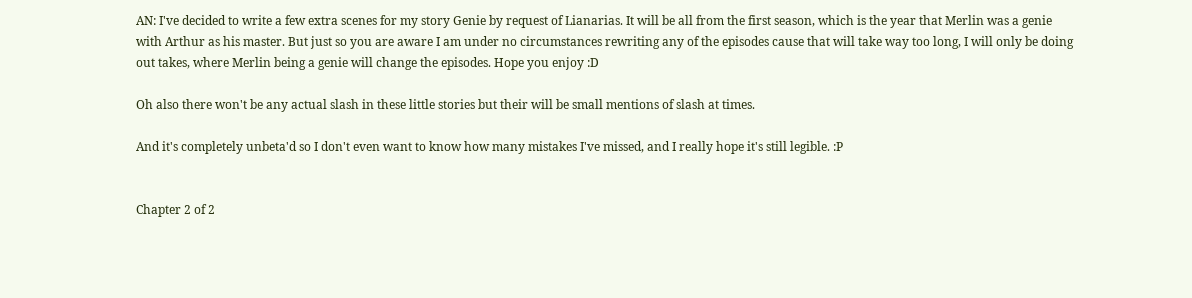AN: I've decided to write a few extra scenes for my story Genie by request of Lianarias. It will be all from the first season, which is the year that Merlin was a genie with Arthur as his master. But just so you are aware I am under no circumstances rewriting any of the episodes cause that will take way too long, I will only be doing out takes, where Merlin being a genie will change the episodes. Hope you enjoy :D

Oh also there won't be any actual slash in these little stories but their will be small mentions of slash at times.

And it's completely unbeta'd so I don't even want to know how many mistakes I've missed, and I really hope it's still legible. :P


Chapter 2 of 2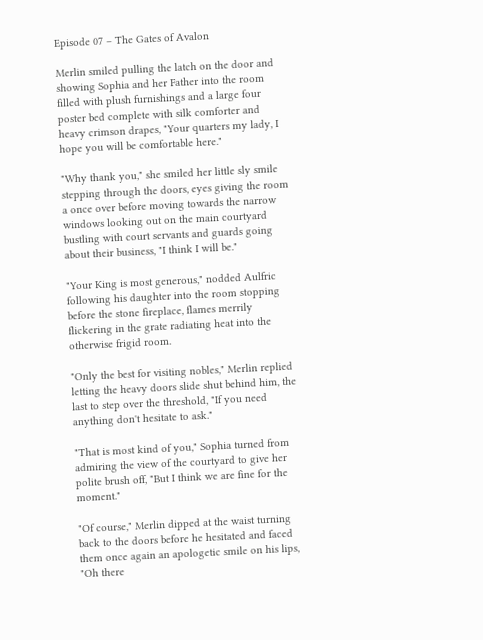Episode 07 – The Gates of Avalon

Merlin smiled pulling the latch on the door and showing Sophia and her Father into the room filled with plush furnishings and a large four poster bed complete with silk comforter and heavy crimson drapes, "Your quarters my lady, I hope you will be comfortable here."

"Why thank you," she smiled her little sly smile stepping through the doors, eyes giving the room a once over before moving towards the narrow windows looking out on the main courtyard bustling with court servants and guards going about their business, "I think I will be."

"Your King is most generous," nodded Aulfric following his daughter into the room stopping before the stone fireplace, flames merrily flickering in the grate radiating heat into the otherwise frigid room.

"Only the best for visiting nobles," Merlin replied letting the heavy doors slide shut behind him, the last to step over the threshold, "If you need anything don't hesitate to ask."

"That is most kind of you," Sophia turned from admiring the view of the courtyard to give her polite brush off, "But I think we are fine for the moment."

"Of course," Merlin dipped at the waist turning back to the doors before he hesitated and faced them once again an apologetic smile on his lips, "Oh there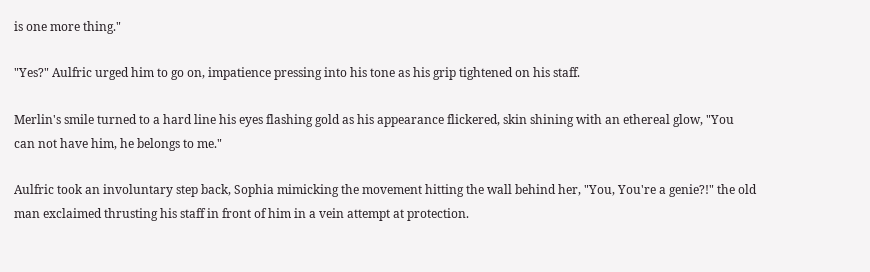is one more thing."

"Yes?" Aulfric urged him to go on, impatience pressing into his tone as his grip tightened on his staff.

Merlin's smile turned to a hard line his eyes flashing gold as his appearance flickered, skin shining with an ethereal glow, "You can not have him, he belongs to me."

Aulfric took an involuntary step back, Sophia mimicking the movement hitting the wall behind her, "You, You're a genie?!" the old man exclaimed thrusting his staff in front of him in a vein attempt at protection.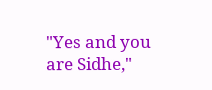"Yes and you are Sidhe,"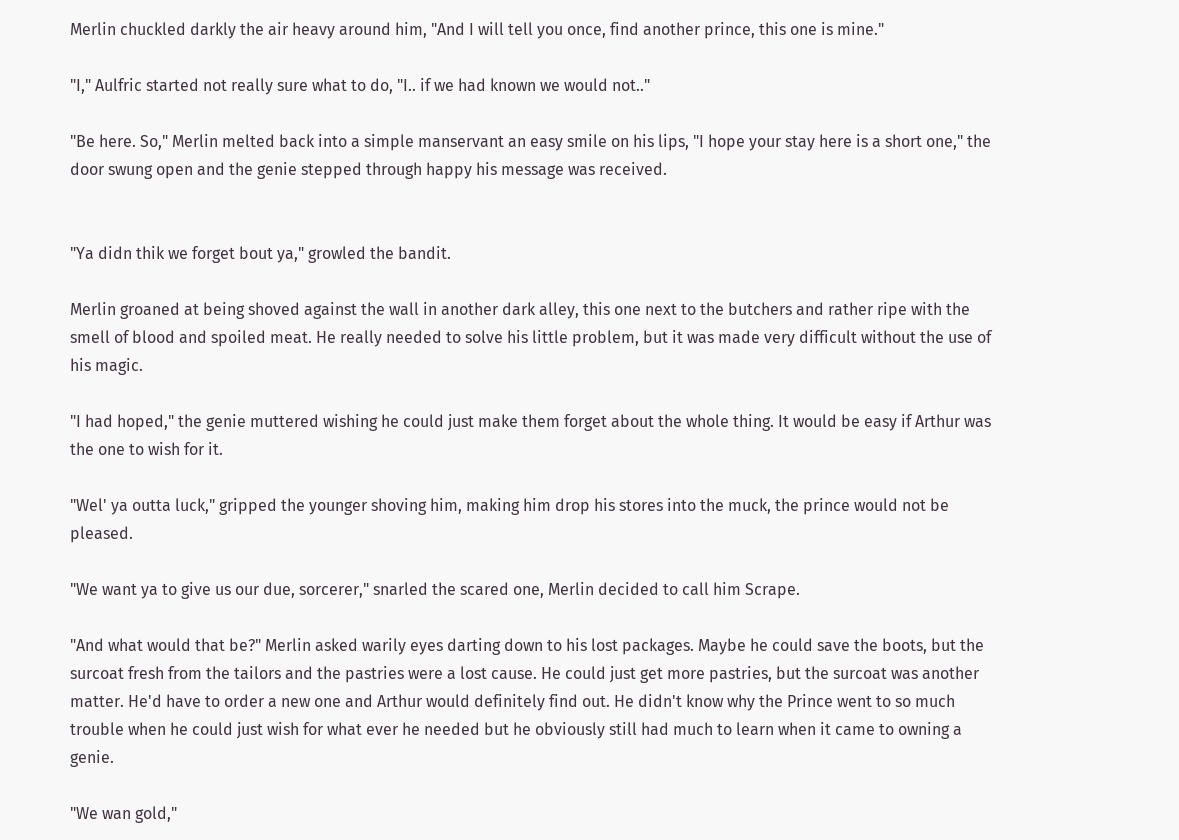Merlin chuckled darkly the air heavy around him, "And I will tell you once, find another prince, this one is mine."

"I," Aulfric started not really sure what to do, "I.. if we had known we would not.."

"Be here. So," Merlin melted back into a simple manservant an easy smile on his lips, "I hope your stay here is a short one," the door swung open and the genie stepped through happy his message was received.


"Ya didn thik we forget bout ya," growled the bandit.

Merlin groaned at being shoved against the wall in another dark alley, this one next to the butchers and rather ripe with the smell of blood and spoiled meat. He really needed to solve his little problem, but it was made very difficult without the use of his magic.

"I had hoped," the genie muttered wishing he could just make them forget about the whole thing. It would be easy if Arthur was the one to wish for it.

"Wel' ya outta luck," gripped the younger shoving him, making him drop his stores into the muck, the prince would not be pleased.

"We want ya to give us our due, sorcerer," snarled the scared one, Merlin decided to call him Scrape.

"And what would that be?" Merlin asked warily eyes darting down to his lost packages. Maybe he could save the boots, but the surcoat fresh from the tailors and the pastries were a lost cause. He could just get more pastries, but the surcoat was another matter. He'd have to order a new one and Arthur would definitely find out. He didn't know why the Prince went to so much trouble when he could just wish for what ever he needed but he obviously still had much to learn when it came to owning a genie.

"We wan gold,"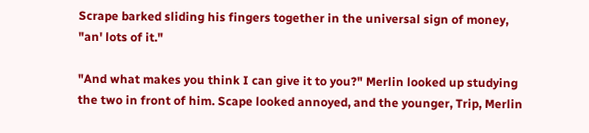Scrape barked sliding his fingers together in the universal sign of money, "an' lots of it."

"And what makes you think I can give it to you?" Merlin looked up studying the two in front of him. Scape looked annoyed, and the younger, Trip, Merlin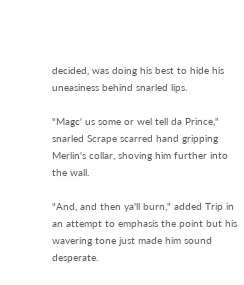decided, was doing his best to hide his uneasiness behind snarled lips.

"Magc' us some or wel tell da Prince," snarled Scrape scarred hand gripping Merlin's collar, shoving him further into the wall.

"And, and then ya'll burn," added Trip in an attempt to emphasis the point but his wavering tone just made him sound desperate.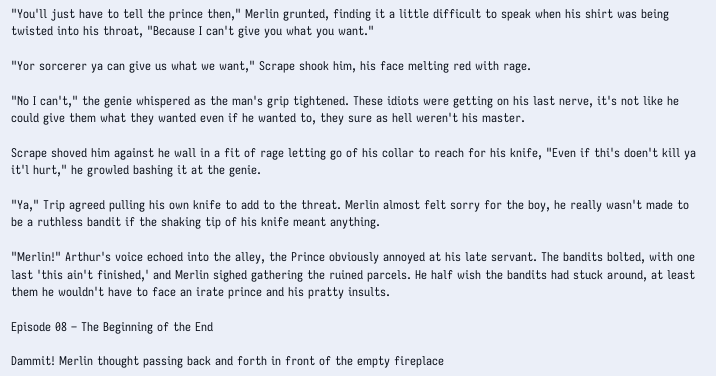"You'll just have to tell the prince then," Merlin grunted, finding it a little difficult to speak when his shirt was being twisted into his throat, "Because I can't give you what you want."

"Yor sorcerer ya can give us what we want," Scrape shook him, his face melting red with rage.

"No I can't," the genie whispered as the man's grip tightened. These idiots were getting on his last nerve, it's not like he could give them what they wanted even if he wanted to, they sure as hell weren't his master.

Scrape shoved him against he wall in a fit of rage letting go of his collar to reach for his knife, "Even if thi's doen't kill ya it'l hurt," he growled bashing it at the genie.

"Ya," Trip agreed pulling his own knife to add to the threat. Merlin almost felt sorry for the boy, he really wasn't made to be a ruthless bandit if the shaking tip of his knife meant anything.

"Merlin!" Arthur's voice echoed into the alley, the Prince obviously annoyed at his late servant. The bandits bolted, with one last 'this ain't finished,' and Merlin sighed gathering the ruined parcels. He half wish the bandits had stuck around, at least them he wouldn't have to face an irate prince and his pratty insults.

Episode 08 – The Beginning of the End

Dammit! Merlin thought passing back and forth in front of the empty fireplace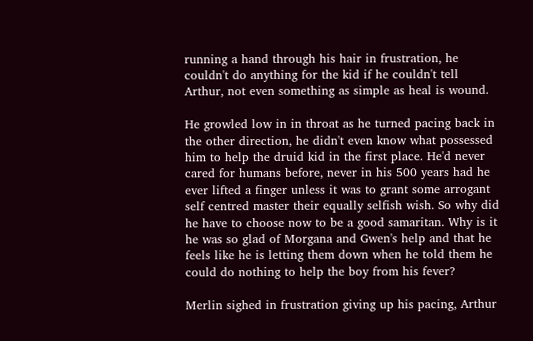running a hand through his hair in frustration, he couldn't do anything for the kid if he couldn't tell Arthur, not even something as simple as heal is wound.

He growled low in in throat as he turned pacing back in the other direction, he didn't even know what possessed him to help the druid kid in the first place. He'd never cared for humans before, never in his 500 years had he ever lifted a finger unless it was to grant some arrogant self centred master their equally selfish wish. So why did he have to choose now to be a good samaritan. Why is it he was so glad of Morgana and Gwen's help and that he feels like he is letting them down when he told them he could do nothing to help the boy from his fever?

Merlin sighed in frustration giving up his pacing, Arthur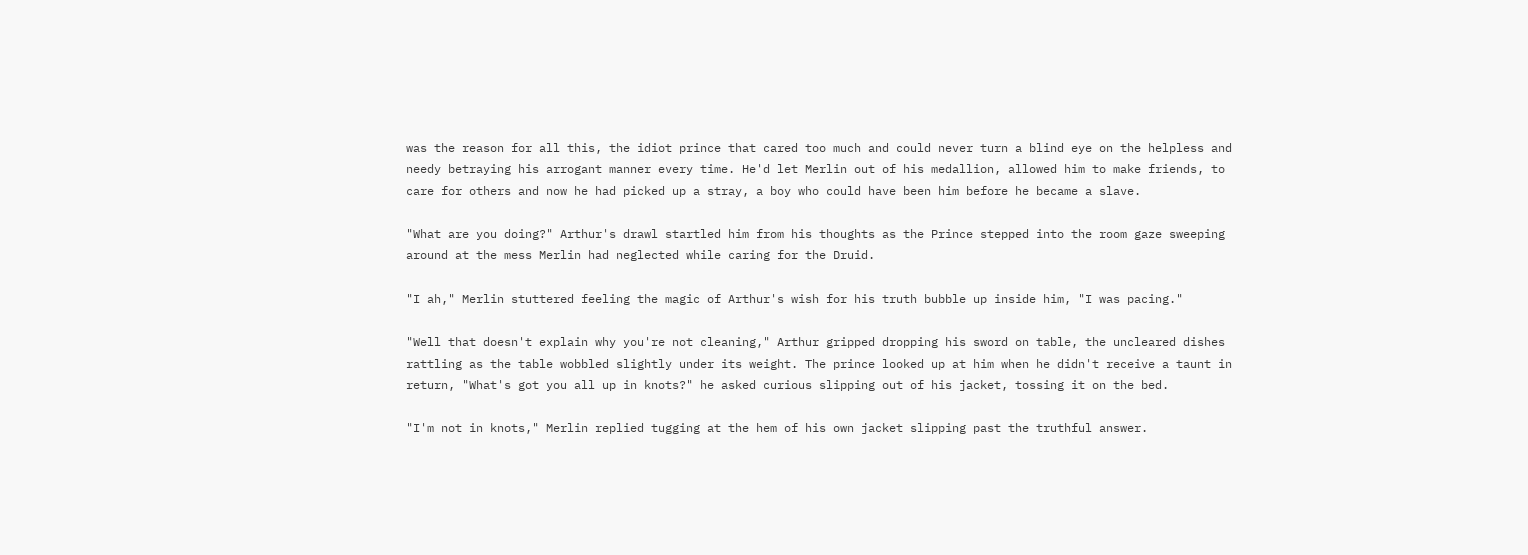was the reason for all this, the idiot prince that cared too much and could never turn a blind eye on the helpless and needy betraying his arrogant manner every time. He'd let Merlin out of his medallion, allowed him to make friends, to care for others and now he had picked up a stray, a boy who could have been him before he became a slave.

"What are you doing?" Arthur's drawl startled him from his thoughts as the Prince stepped into the room gaze sweeping around at the mess Merlin had neglected while caring for the Druid.

"I ah," Merlin stuttered feeling the magic of Arthur's wish for his truth bubble up inside him, "I was pacing."

"Well that doesn't explain why you're not cleaning," Arthur gripped dropping his sword on table, the uncleared dishes rattling as the table wobbled slightly under its weight. The prince looked up at him when he didn't receive a taunt in return, "What's got you all up in knots?" he asked curious slipping out of his jacket, tossing it on the bed.

"I'm not in knots," Merlin replied tugging at the hem of his own jacket slipping past the truthful answer.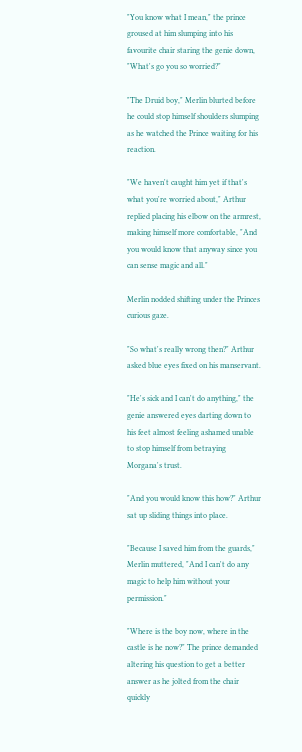"You know what I mean," the prince groused at him slumping into his favourite chair staring the genie down, "What's go you so worried?"

"The Druid boy," Merlin blurted before he could stop himself shoulders slumping as he watched the Prince waiting for his reaction.

"We haven't caught him yet if that's what you're worried about," Arthur replied placing his elbow on the armrest, making himself more comfortable, "And you would know that anyway since you can sense magic and all."

Merlin nodded shifting under the Princes curious gaze.

"So what's really wrong then?" Arthur asked blue eyes fixed on his manservant.

"He's sick and I can't do anything," the genie answered eyes darting down to his feet almost feeling ashamed unable to stop himself from betraying Morgana's trust.

"And you would know this how?" Arthur sat up sliding things into place.

"Because I saved him from the guards," Merlin muttered, "And I can't do any magic to help him without your permission."

"Where is the boy now, where in the castle is he now?" The prince demanded altering his question to get a better answer as he jolted from the chair quickly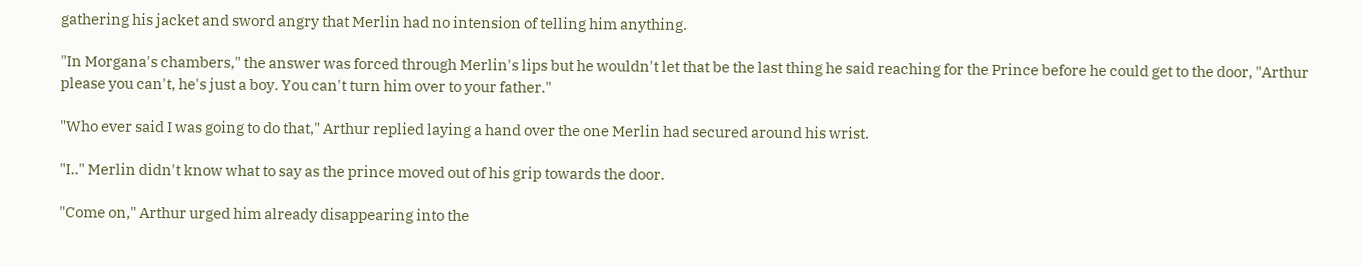gathering his jacket and sword angry that Merlin had no intension of telling him anything.

"In Morgana's chambers," the answer was forced through Merlin's lips but he wouldn't let that be the last thing he said reaching for the Prince before he could get to the door, "Arthur please you can't, he's just a boy. You can't turn him over to your father."

"Who ever said I was going to do that," Arthur replied laying a hand over the one Merlin had secured around his wrist.

"I.." Merlin didn't know what to say as the prince moved out of his grip towards the door.

"Come on," Arthur urged him already disappearing into the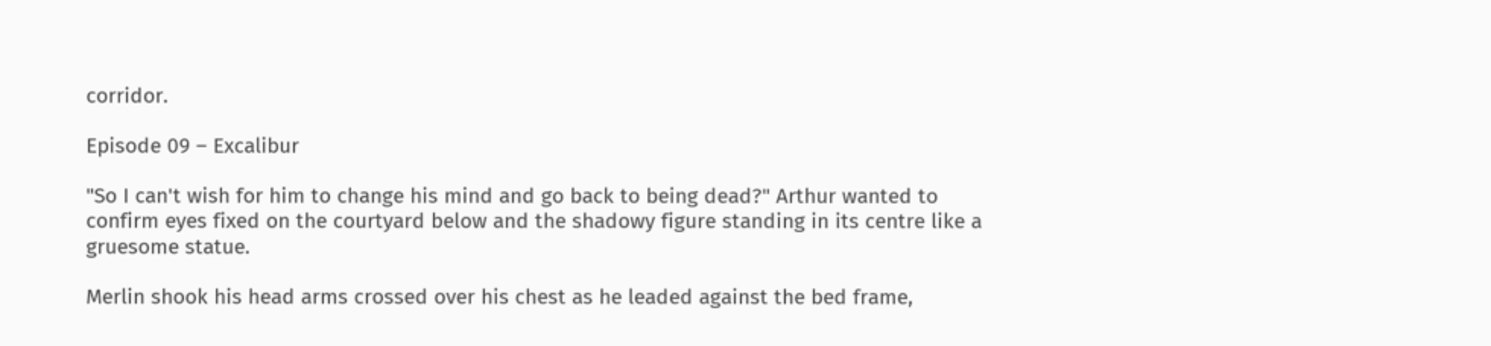corridor.

Episode 09 – Excalibur

"So I can't wish for him to change his mind and go back to being dead?" Arthur wanted to confirm eyes fixed on the courtyard below and the shadowy figure standing in its centre like a gruesome statue.

Merlin shook his head arms crossed over his chest as he leaded against the bed frame,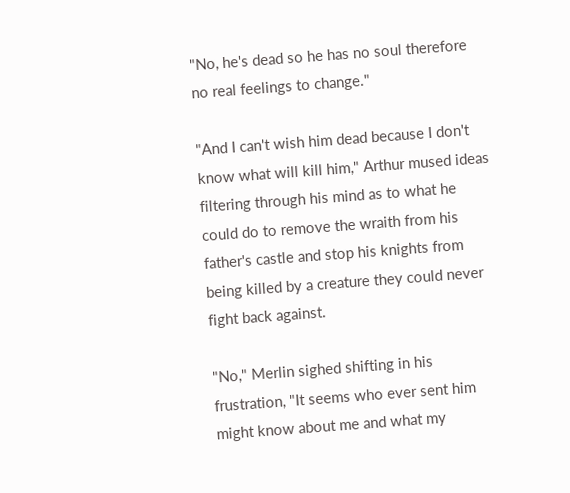"No, he's dead so he has no soul therefore no real feelings to change."

"And I can't wish him dead because I don't know what will kill him," Arthur mused ideas filtering through his mind as to what he could do to remove the wraith from his father's castle and stop his knights from being killed by a creature they could never fight back against.

"No," Merlin sighed shifting in his frustration, "It seems who ever sent him might know about me and what my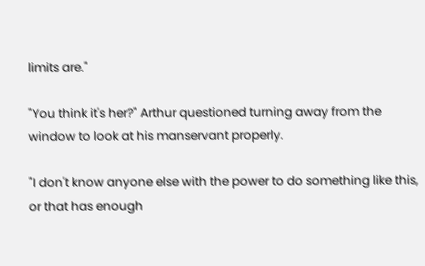limits are."

"You think it's her?" Arthur questioned turning away from the window to look at his manservant properly.

"I don't know anyone else with the power to do something like this, or that has enough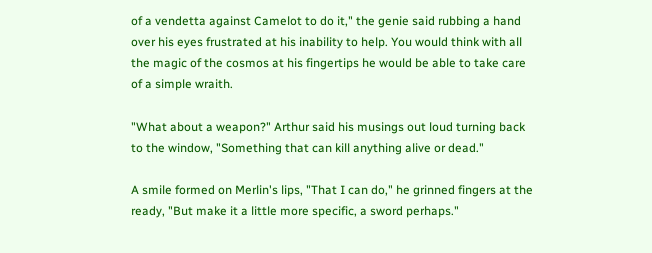of a vendetta against Camelot to do it," the genie said rubbing a hand over his eyes frustrated at his inability to help. You would think with all the magic of the cosmos at his fingertips he would be able to take care of a simple wraith.

"What about a weapon?" Arthur said his musings out loud turning back to the window, "Something that can kill anything alive or dead."

A smile formed on Merlin's lips, "That I can do," he grinned fingers at the ready, "But make it a little more specific, a sword perhaps."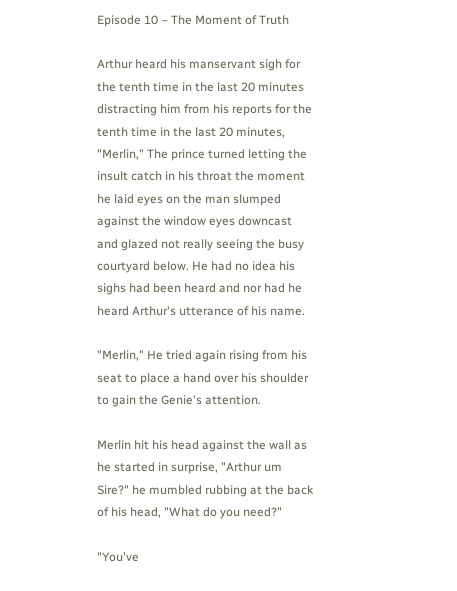Episode 10 – The Moment of Truth

Arthur heard his manservant sigh for the tenth time in the last 20 minutes distracting him from his reports for the tenth time in the last 20 minutes, "Merlin," The prince turned letting the insult catch in his throat the moment he laid eyes on the man slumped against the window eyes downcast and glazed not really seeing the busy courtyard below. He had no idea his sighs had been heard and nor had he heard Arthur's utterance of his name.

"Merlin," He tried again rising from his seat to place a hand over his shoulder to gain the Genie's attention.

Merlin hit his head against the wall as he started in surprise, "Arthur um Sire?" he mumbled rubbing at the back of his head, "What do you need?"

"You've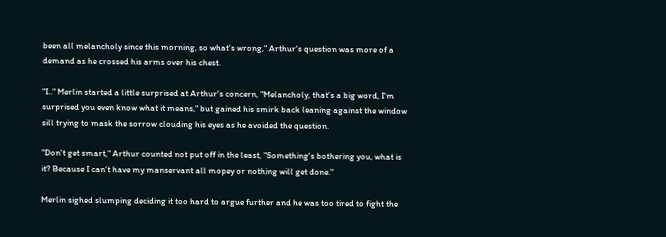been all melancholy since this morning, so what's wrong," Arthur's question was more of a demand as he crossed his arms over his chest.

"I.." Merlin started a little surprised at Arthur's concern, "Melancholy, that's a big word, I'm surprised you even know what it means," but gained his smirk back leaning against the window sill trying to mask the sorrow clouding his eyes as he avoided the question.

"Don't get smart," Arthur counted not put off in the least, "Something's bothering you, what is it? Because I can't have my manservant all mopey or nothing will get done."

Merlin sighed slumping deciding it too hard to argue further and he was too tired to fight the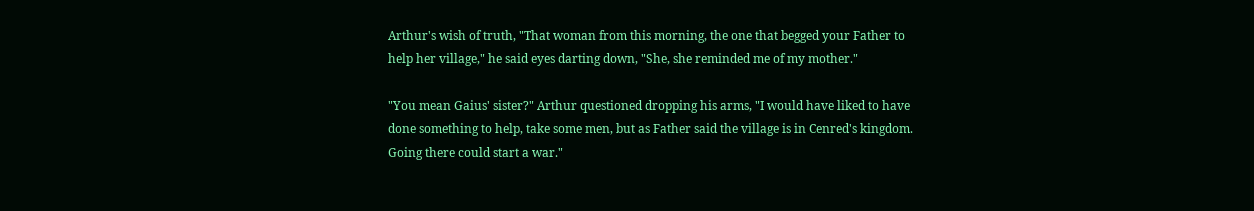Arthur's wish of truth, "That woman from this morning, the one that begged your Father to help her village," he said eyes darting down, "She, she reminded me of my mother."

"You mean Gaius' sister?" Arthur questioned dropping his arms, "I would have liked to have done something to help, take some men, but as Father said the village is in Cenred's kingdom. Going there could start a war."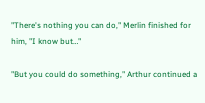"There's nothing you can do," Merlin finished for him, "I know but…"

"But you could do something," Arthur continued a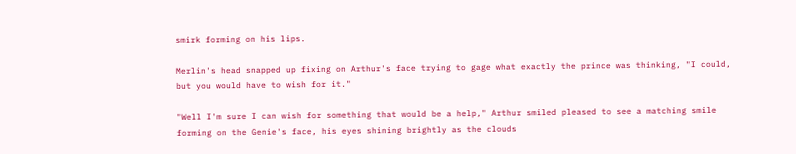smirk forming on his lips.

Merlin's head snapped up fixing on Arthur's face trying to gage what exactly the prince was thinking, "I could, but you would have to wish for it."

"Well I'm sure I can wish for something that would be a help," Arthur smiled pleased to see a matching smile forming on the Genie's face, his eyes shining brightly as the clouds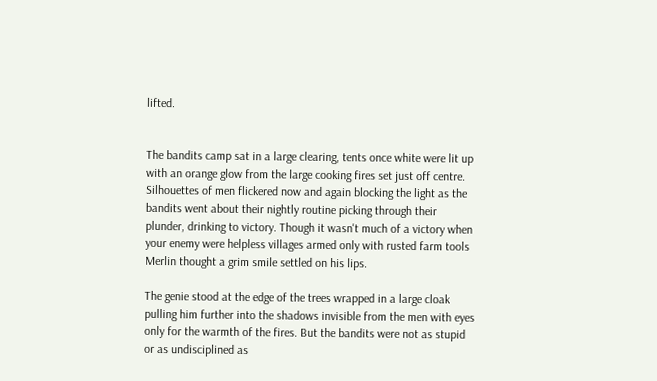lifted.


The bandits camp sat in a large clearing, tents once white were lit up with an orange glow from the large cooking fires set just off centre. Silhouettes of men flickered now and again blocking the light as the bandits went about their nightly routine picking through their plunder, drinking to victory. Though it wasn't much of a victory when your enemy were helpless villages armed only with rusted farm tools Merlin thought a grim smile settled on his lips.

The genie stood at the edge of the trees wrapped in a large cloak pulling him further into the shadows invisible from the men with eyes only for the warmth of the fires. But the bandits were not as stupid or as undisciplined as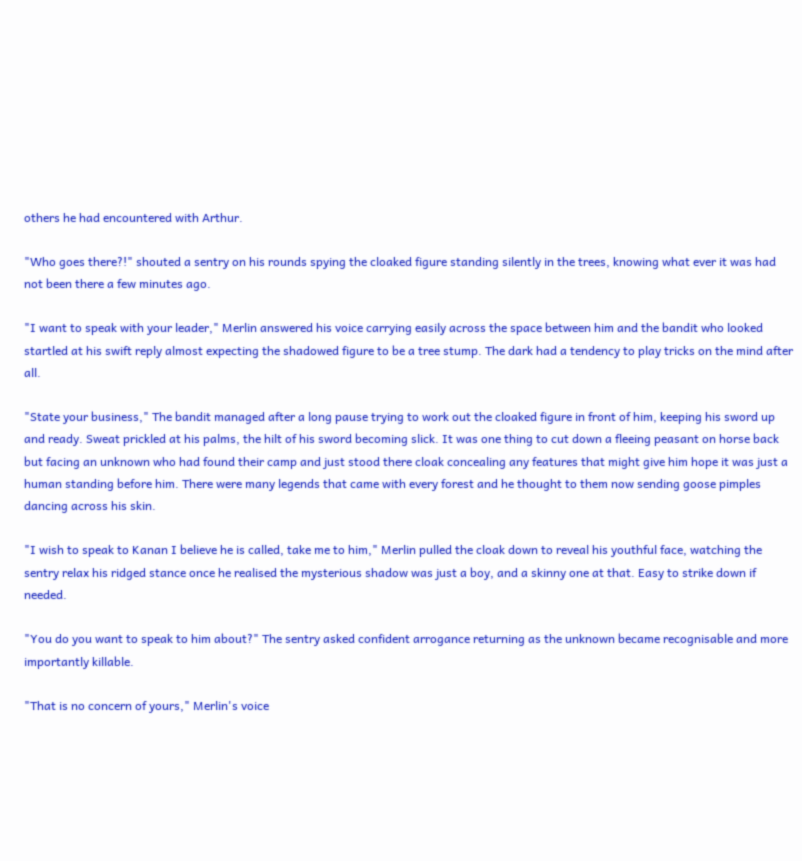others he had encountered with Arthur.

"Who goes there?!" shouted a sentry on his rounds spying the cloaked figure standing silently in the trees, knowing what ever it was had not been there a few minutes ago.

"I want to speak with your leader," Merlin answered his voice carrying easily across the space between him and the bandit who looked startled at his swift reply almost expecting the shadowed figure to be a tree stump. The dark had a tendency to play tricks on the mind after all.

"State your business," The bandit managed after a long pause trying to work out the cloaked figure in front of him, keeping his sword up and ready. Sweat prickled at his palms, the hilt of his sword becoming slick. It was one thing to cut down a fleeing peasant on horse back but facing an unknown who had found their camp and just stood there cloak concealing any features that might give him hope it was just a human standing before him. There were many legends that came with every forest and he thought to them now sending goose pimples dancing across his skin.

"I wish to speak to Kanan I believe he is called, take me to him," Merlin pulled the cloak down to reveal his youthful face, watching the sentry relax his ridged stance once he realised the mysterious shadow was just a boy, and a skinny one at that. Easy to strike down if needed.

"You do you want to speak to him about?" The sentry asked confident arrogance returning as the unknown became recognisable and more importantly killable.

"That is no concern of yours," Merlin's voice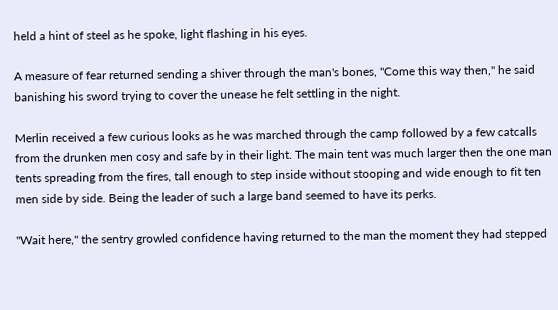held a hint of steel as he spoke, light flashing in his eyes.

A measure of fear returned sending a shiver through the man's bones, "Come this way then," he said banishing his sword trying to cover the unease he felt settling in the night.

Merlin received a few curious looks as he was marched through the camp followed by a few catcalls from the drunken men cosy and safe by in their light. The main tent was much larger then the one man tents spreading from the fires, tall enough to step inside without stooping and wide enough to fit ten men side by side. Being the leader of such a large band seemed to have its perks.

"Wait here," the sentry growled confidence having returned to the man the moment they had stepped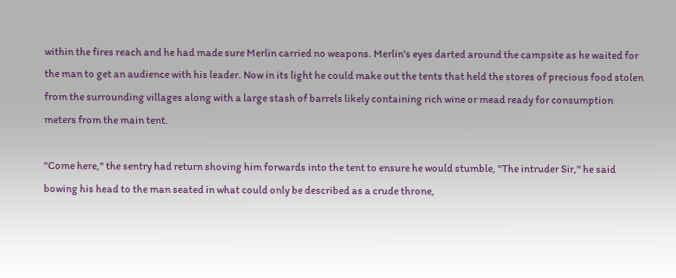within the fires reach and he had made sure Merlin carried no weapons. Merlin's eyes darted around the campsite as he waited for the man to get an audience with his leader. Now in its light he could make out the tents that held the stores of precious food stolen from the surrounding villages along with a large stash of barrels likely containing rich wine or mead ready for consumption meters from the main tent.

"Come here," the sentry had return shoving him forwards into the tent to ensure he would stumble, "The intruder Sir," he said bowing his head to the man seated in what could only be described as a crude throne,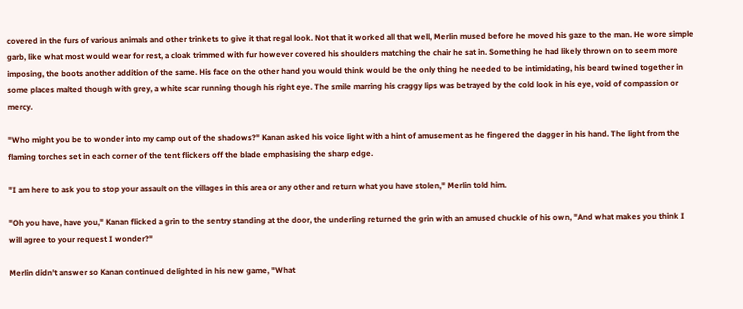covered in the furs of various animals and other trinkets to give it that regal look. Not that it worked all that well, Merlin mused before he moved his gaze to the man. He wore simple garb, like what most would wear for rest, a cloak trimmed with fur however covered his shoulders matching the chair he sat in. Something he had likely thrown on to seem more imposing, the boots another addition of the same. His face on the other hand you would think would be the only thing he needed to be intimidating, his beard twined together in some places malted though with grey, a white scar running though his right eye. The smile marring his craggy lips was betrayed by the cold look in his eye, void of compassion or mercy.

"Who might you be to wonder into my camp out of the shadows?" Kanan asked his voice light with a hint of amusement as he fingered the dagger in his hand. The light from the flaming torches set in each corner of the tent flickers off the blade emphasising the sharp edge.

"I am here to ask you to stop your assault on the villages in this area or any other and return what you have stolen," Merlin told him.

"Oh you have, have you," Kanan flicked a grin to the sentry standing at the door, the underling returned the grin with an amused chuckle of his own, "And what makes you think I will agree to your request I wonder?"

Merlin didn't answer so Kanan continued delighted in his new game, "What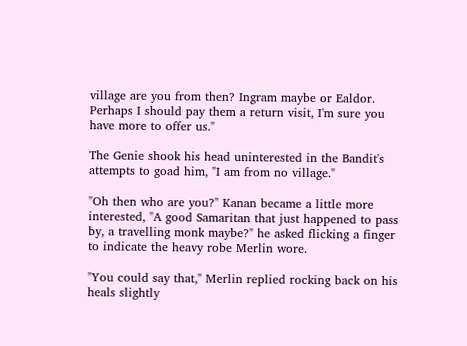village are you from then? Ingram maybe or Ealdor. Perhaps I should pay them a return visit, I'm sure you have more to offer us."

The Genie shook his head uninterested in the Bandit's attempts to goad him, "I am from no village."

"Oh then who are you?" Kanan became a little more interested, "A good Samaritan that just happened to pass by, a travelling monk maybe?" he asked flicking a finger to indicate the heavy robe Merlin wore.

"You could say that," Merlin replied rocking back on his heals slightly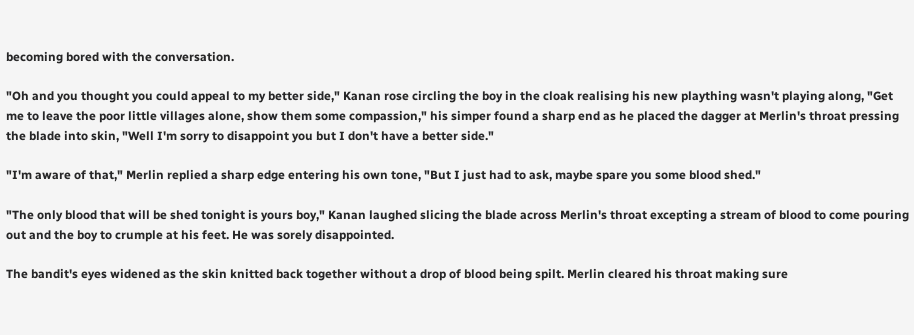becoming bored with the conversation.

"Oh and you thought you could appeal to my better side," Kanan rose circling the boy in the cloak realising his new plaything wasn't playing along, "Get me to leave the poor little villages alone, show them some compassion," his simper found a sharp end as he placed the dagger at Merlin's throat pressing the blade into skin, "Well I'm sorry to disappoint you but I don't have a better side."

"I'm aware of that," Merlin replied a sharp edge entering his own tone, "But I just had to ask, maybe spare you some blood shed."

"The only blood that will be shed tonight is yours boy," Kanan laughed slicing the blade across Merlin's throat excepting a stream of blood to come pouring out and the boy to crumple at his feet. He was sorely disappointed.

The bandit's eyes widened as the skin knitted back together without a drop of blood being spilt. Merlin cleared his throat making sure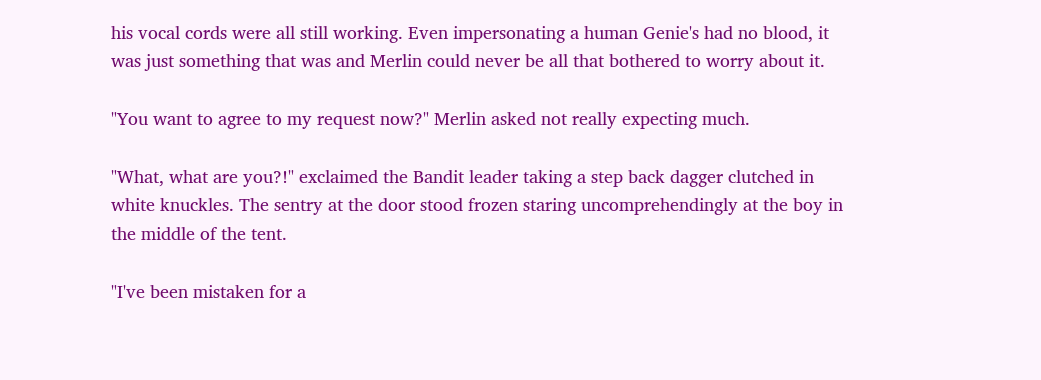his vocal cords were all still working. Even impersonating a human Genie's had no blood, it was just something that was and Merlin could never be all that bothered to worry about it.

"You want to agree to my request now?" Merlin asked not really expecting much.

"What, what are you?!" exclaimed the Bandit leader taking a step back dagger clutched in white knuckles. The sentry at the door stood frozen staring uncomprehendingly at the boy in the middle of the tent.

"I've been mistaken for a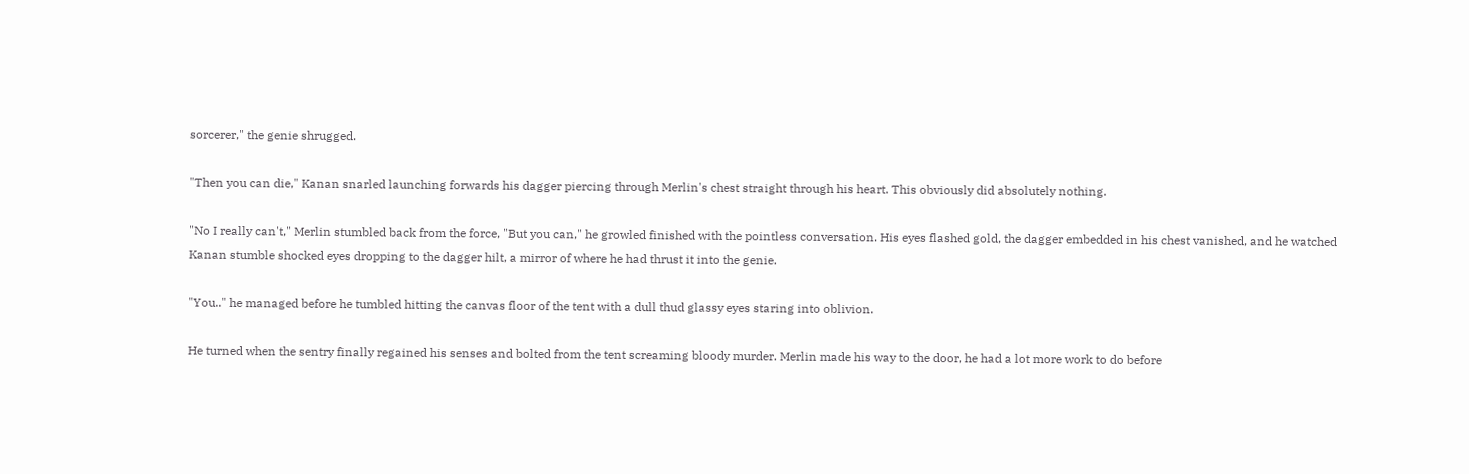sorcerer," the genie shrugged.

"Then you can die," Kanan snarled launching forwards his dagger piercing through Merlin's chest straight through his heart. This obviously did absolutely nothing.

"No I really can't," Merlin stumbled back from the force, "But you can," he growled finished with the pointless conversation. His eyes flashed gold, the dagger embedded in his chest vanished, and he watched Kanan stumble shocked eyes dropping to the dagger hilt, a mirror of where he had thrust it into the genie.

"You.." he managed before he tumbled hitting the canvas floor of the tent with a dull thud glassy eyes staring into oblivion.

He turned when the sentry finally regained his senses and bolted from the tent screaming bloody murder. Merlin made his way to the door, he had a lot more work to do before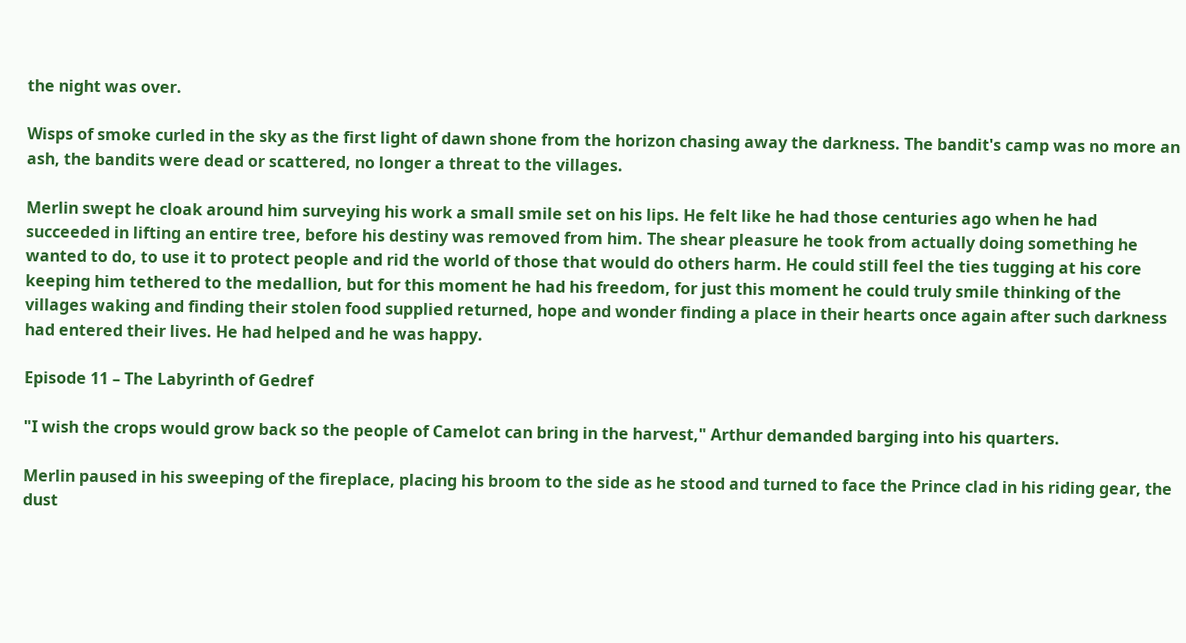the night was over.

Wisps of smoke curled in the sky as the first light of dawn shone from the horizon chasing away the darkness. The bandit's camp was no more an ash, the bandits were dead or scattered, no longer a threat to the villages.

Merlin swept he cloak around him surveying his work a small smile set on his lips. He felt like he had those centuries ago when he had succeeded in lifting an entire tree, before his destiny was removed from him. The shear pleasure he took from actually doing something he wanted to do, to use it to protect people and rid the world of those that would do others harm. He could still feel the ties tugging at his core keeping him tethered to the medallion, but for this moment he had his freedom, for just this moment he could truly smile thinking of the villages waking and finding their stolen food supplied returned, hope and wonder finding a place in their hearts once again after such darkness had entered their lives. He had helped and he was happy.

Episode 11 – The Labyrinth of Gedref

"I wish the crops would grow back so the people of Camelot can bring in the harvest," Arthur demanded barging into his quarters.

Merlin paused in his sweeping of the fireplace, placing his broom to the side as he stood and turned to face the Prince clad in his riding gear, the dust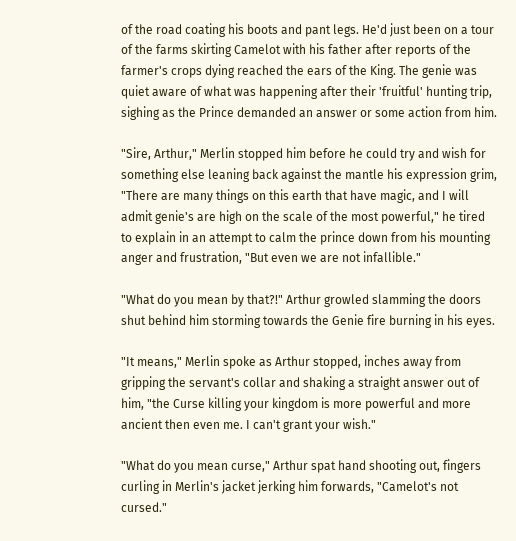of the road coating his boots and pant legs. He'd just been on a tour of the farms skirting Camelot with his father after reports of the farmer's crops dying reached the ears of the King. The genie was quiet aware of what was happening after their 'fruitful' hunting trip, sighing as the Prince demanded an answer or some action from him.

"Sire, Arthur," Merlin stopped him before he could try and wish for something else leaning back against the mantle his expression grim, "There are many things on this earth that have magic, and I will admit genie's are high on the scale of the most powerful," he tired to explain in an attempt to calm the prince down from his mounting anger and frustration, "But even we are not infallible."

"What do you mean by that?!" Arthur growled slamming the doors shut behind him storming towards the Genie fire burning in his eyes.

"It means," Merlin spoke as Arthur stopped, inches away from gripping the servant's collar and shaking a straight answer out of him, "the Curse killing your kingdom is more powerful and more ancient then even me. I can't grant your wish."

"What do you mean curse," Arthur spat hand shooting out, fingers curling in Merlin's jacket jerking him forwards, "Camelot's not cursed."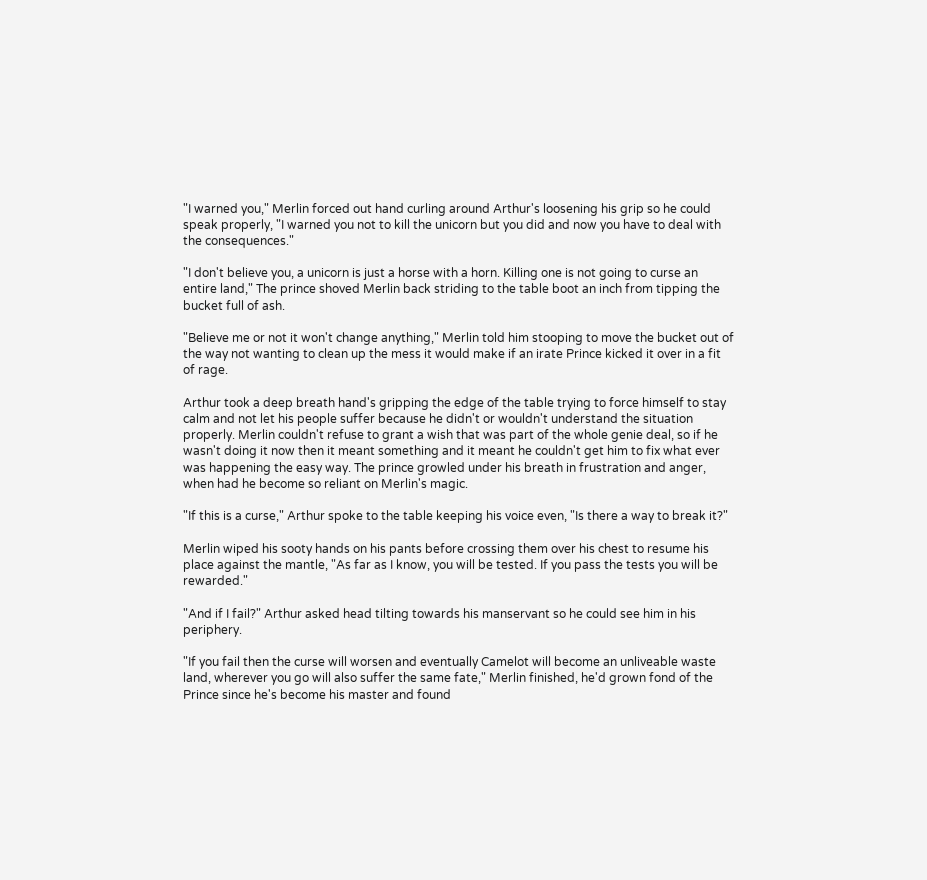"I warned you," Merlin forced out hand curling around Arthur's loosening his grip so he could speak properly, "I warned you not to kill the unicorn but you did and now you have to deal with the consequences."

"I don't believe you, a unicorn is just a horse with a horn. Killing one is not going to curse an entire land," The prince shoved Merlin back striding to the table boot an inch from tipping the bucket full of ash.

"Believe me or not it won't change anything," Merlin told him stooping to move the bucket out of the way not wanting to clean up the mess it would make if an irate Prince kicked it over in a fit of rage.

Arthur took a deep breath hand's gripping the edge of the table trying to force himself to stay calm and not let his people suffer because he didn't or wouldn't understand the situation properly. Merlin couldn't refuse to grant a wish that was part of the whole genie deal, so if he wasn't doing it now then it meant something and it meant he couldn't get him to fix what ever was happening the easy way. The prince growled under his breath in frustration and anger, when had he become so reliant on Merlin's magic.

"If this is a curse," Arthur spoke to the table keeping his voice even, "Is there a way to break it?"

Merlin wiped his sooty hands on his pants before crossing them over his chest to resume his place against the mantle, "As far as I know, you will be tested. If you pass the tests you will be rewarded."

"And if I fail?" Arthur asked head tilting towards his manservant so he could see him in his periphery.

"If you fail then the curse will worsen and eventually Camelot will become an unliveable waste land, wherever you go will also suffer the same fate," Merlin finished, he'd grown fond of the Prince since he's become his master and found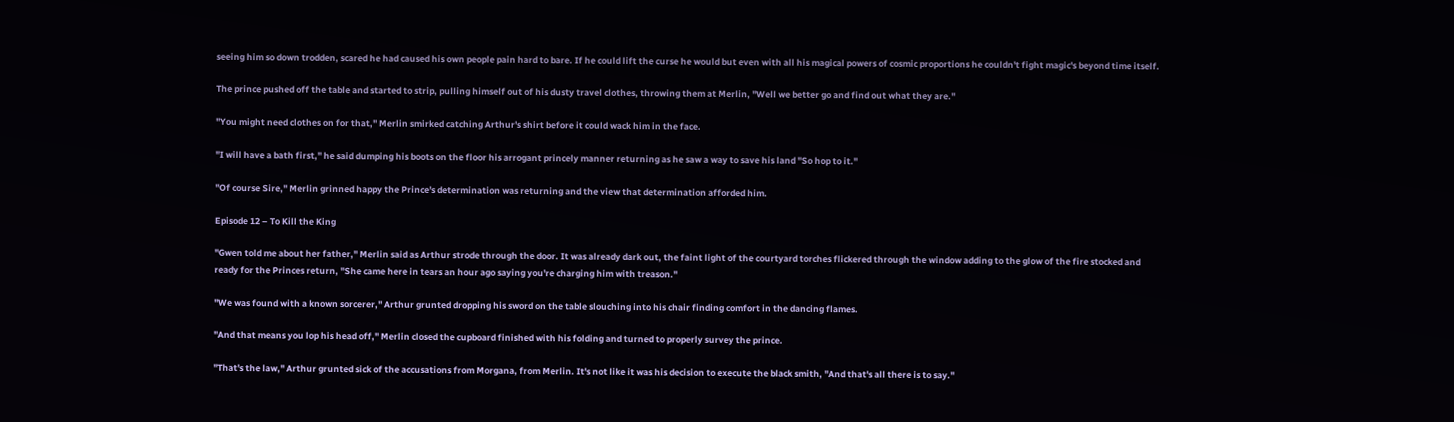seeing him so down trodden, scared he had caused his own people pain hard to bare. If he could lift the curse he would but even with all his magical powers of cosmic proportions he couldn't fight magic's beyond time itself.

The prince pushed off the table and started to strip, pulling himself out of his dusty travel clothes, throwing them at Merlin, "Well we better go and find out what they are."

"You might need clothes on for that," Merlin smirked catching Arthur's shirt before it could wack him in the face.

"I will have a bath first," he said dumping his boots on the floor his arrogant princely manner returning as he saw a way to save his land "So hop to it."

"Of course Sire," Merlin grinned happy the Prince's determination was returning and the view that determination afforded him.

Episode 12 – To Kill the King

"Gwen told me about her father," Merlin said as Arthur strode through the door. It was already dark out, the faint light of the courtyard torches flickered through the window adding to the glow of the fire stocked and ready for the Princes return, "She came here in tears an hour ago saying you're charging him with treason."

"We was found with a known sorcerer," Arthur grunted dropping his sword on the table slouching into his chair finding comfort in the dancing flames.

"And that means you lop his head off," Merlin closed the cupboard finished with his folding and turned to properly survey the prince.

"That's the law," Arthur grunted sick of the accusations from Morgana, from Merlin. It's not like it was his decision to execute the black smith, "And that's all there is to say."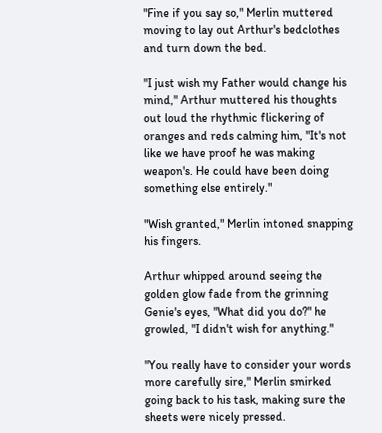"Fine if you say so," Merlin muttered moving to lay out Arthur's bedclothes and turn down the bed.

"I just wish my Father would change his mind," Arthur muttered his thoughts out loud the rhythmic flickering of oranges and reds calming him, "It's not like we have proof he was making weapon's. He could have been doing something else entirely."

"Wish granted," Merlin intoned snapping his fingers.

Arthur whipped around seeing the golden glow fade from the grinning Genie's eyes, "What did you do?" he growled, "I didn't wish for anything."

"You really have to consider your words more carefully sire," Merlin smirked going back to his task, making sure the sheets were nicely pressed.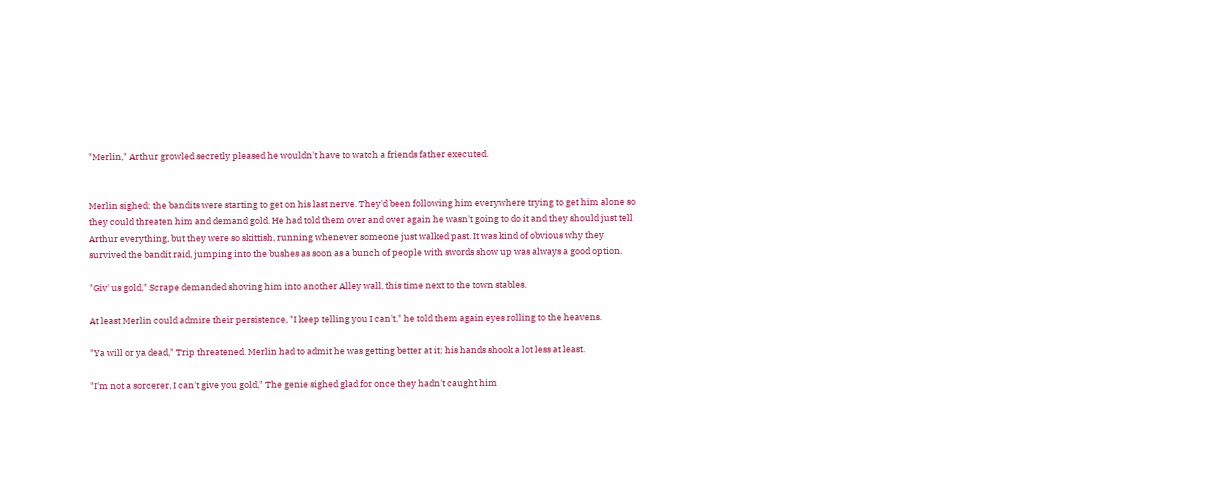"Merlin," Arthur growled secretly pleased he wouldn't have to watch a friends father executed.


Merlin sighed; the bandits were starting to get on his last nerve. They'd been following him everywhere trying to get him alone so they could threaten him and demand gold. He had told them over and over again he wasn't going to do it and they should just tell Arthur everything, but they were so skittish, running whenever someone just walked past. It was kind of obvious why they survived the bandit raid, jumping into the bushes as soon as a bunch of people with swords show up was always a good option.

"Giv' us gold," Scrape demanded shoving him into another Alley wall, this time next to the town stables.

At least Merlin could admire their persistence, "I keep telling you I can't," he told them again eyes rolling to the heavens.

"Ya will or ya dead," Trip threatened. Merlin had to admit he was getting better at it; his hands shook a lot less at least.

"I'm not a sorcerer, I can't give you gold," The genie sighed glad for once they hadn't caught him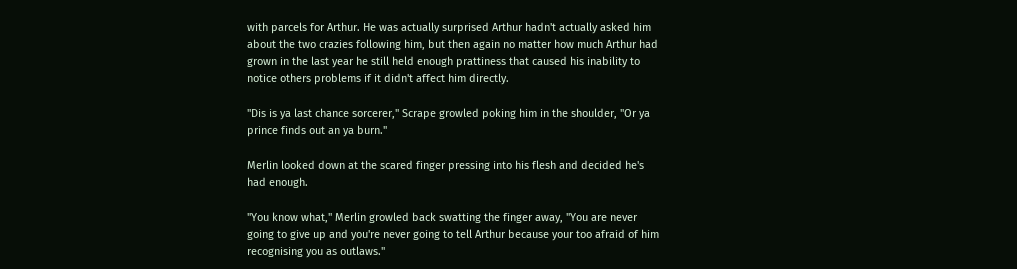with parcels for Arthur. He was actually surprised Arthur hadn't actually asked him about the two crazies following him, but then again no matter how much Arthur had grown in the last year he still held enough prattiness that caused his inability to notice others problems if it didn't affect him directly.

"Dis is ya last chance sorcerer," Scrape growled poking him in the shoulder, "Or ya prince finds out an ya burn."

Merlin looked down at the scared finger pressing into his flesh and decided he's had enough.

"You know what," Merlin growled back swatting the finger away, "You are never going to give up and you're never going to tell Arthur because your too afraid of him recognising you as outlaws."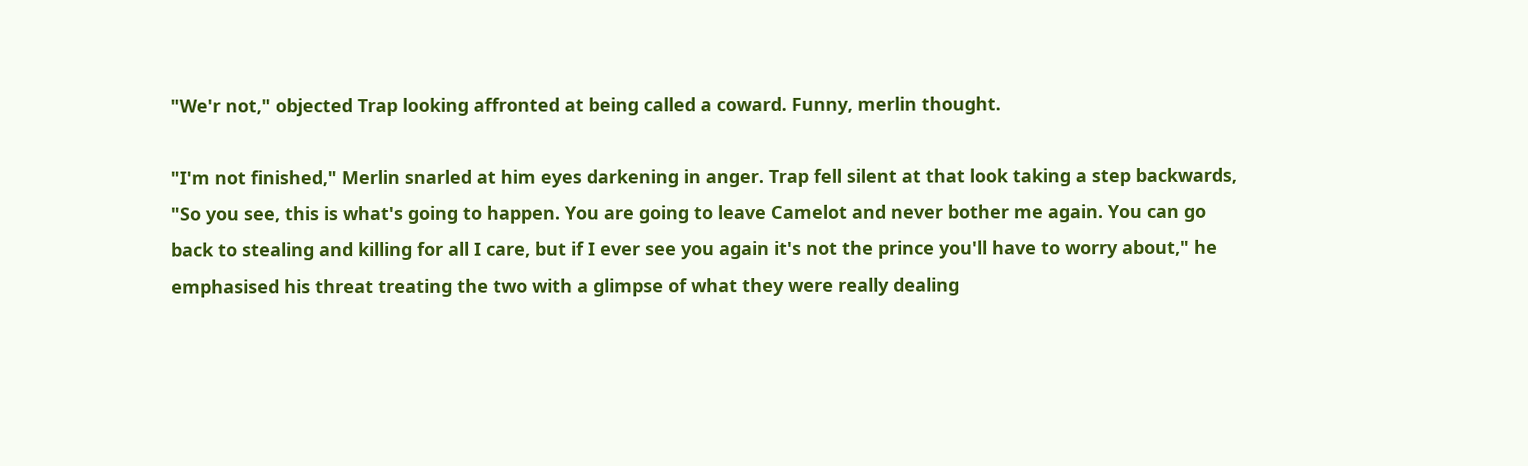"We'r not," objected Trap looking affronted at being called a coward. Funny, merlin thought.

"I'm not finished," Merlin snarled at him eyes darkening in anger. Trap fell silent at that look taking a step backwards, "So you see, this is what's going to happen. You are going to leave Camelot and never bother me again. You can go back to stealing and killing for all I care, but if I ever see you again it's not the prince you'll have to worry about," he emphasised his threat treating the two with a glimpse of what they were really dealing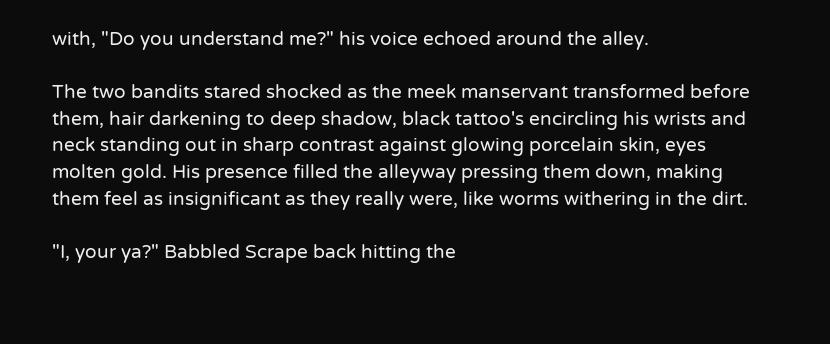with, "Do you understand me?" his voice echoed around the alley.

The two bandits stared shocked as the meek manservant transformed before them, hair darkening to deep shadow, black tattoo's encircling his wrists and neck standing out in sharp contrast against glowing porcelain skin, eyes molten gold. His presence filled the alleyway pressing them down, making them feel as insignificant as they really were, like worms withering in the dirt.

"I, your ya?" Babbled Scrape back hitting the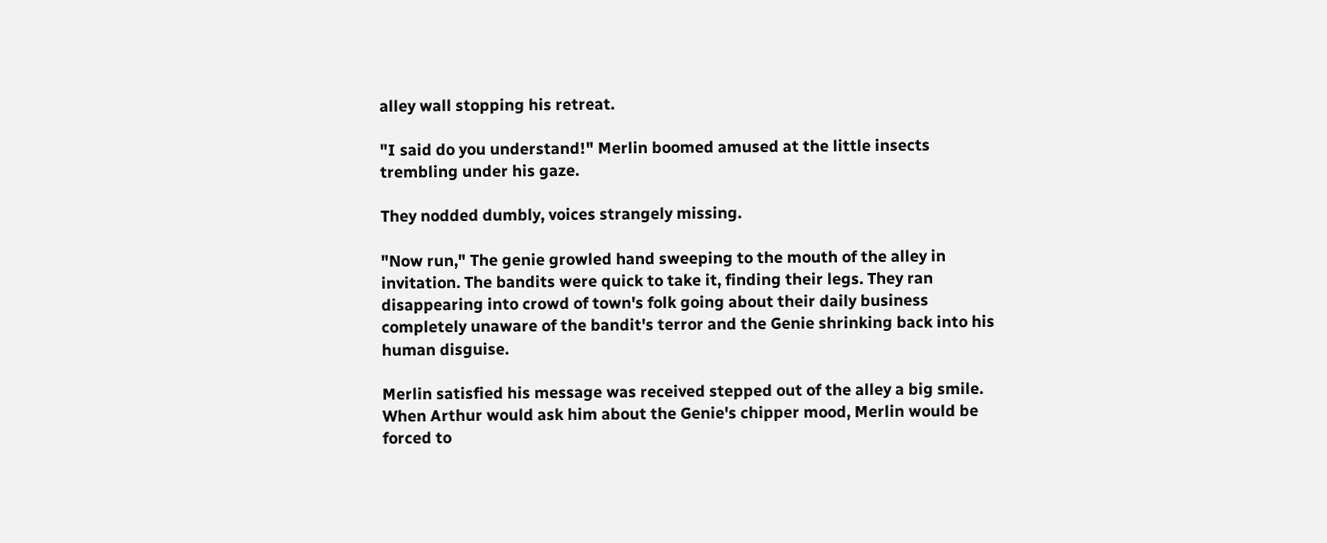alley wall stopping his retreat.

"I said do you understand!" Merlin boomed amused at the little insects trembling under his gaze.

They nodded dumbly, voices strangely missing.

"Now run," The genie growled hand sweeping to the mouth of the alley in invitation. The bandits were quick to take it, finding their legs. They ran disappearing into crowd of town's folk going about their daily business completely unaware of the bandit's terror and the Genie shrinking back into his human disguise.

Merlin satisfied his message was received stepped out of the alley a big smile. When Arthur would ask him about the Genie's chipper mood, Merlin would be forced to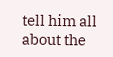tell him all about the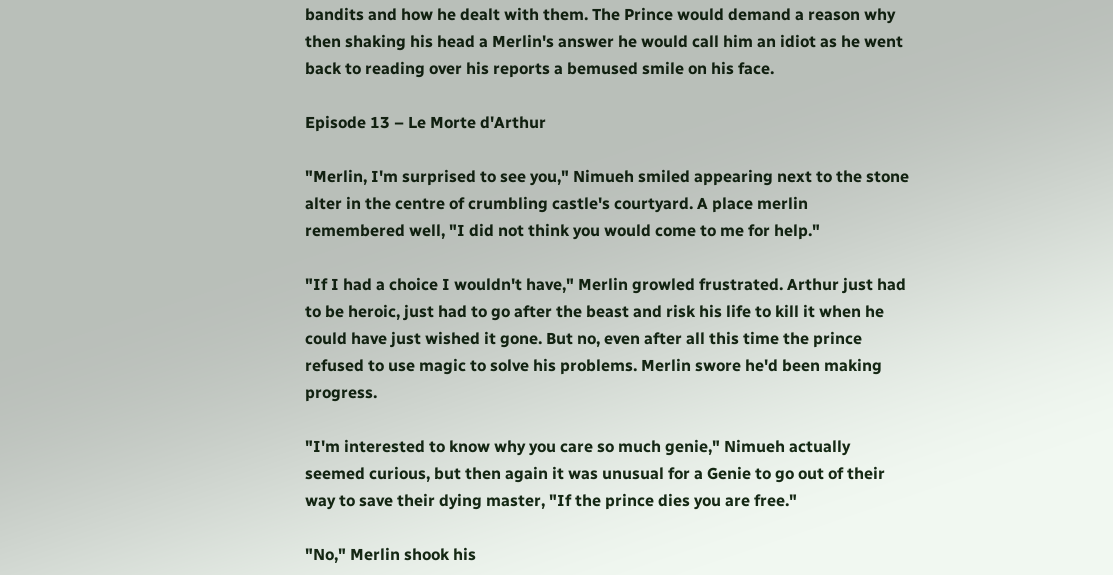bandits and how he dealt with them. The Prince would demand a reason why then shaking his head a Merlin's answer he would call him an idiot as he went back to reading over his reports a bemused smile on his face.

Episode 13 – Le Morte d'Arthur

"Merlin, I'm surprised to see you," Nimueh smiled appearing next to the stone alter in the centre of crumbling castle's courtyard. A place merlin remembered well, "I did not think you would come to me for help."

"If I had a choice I wouldn't have," Merlin growled frustrated. Arthur just had to be heroic, just had to go after the beast and risk his life to kill it when he could have just wished it gone. But no, even after all this time the prince refused to use magic to solve his problems. Merlin swore he'd been making progress.

"I'm interested to know why you care so much genie," Nimueh actually seemed curious, but then again it was unusual for a Genie to go out of their way to save their dying master, "If the prince dies you are free."

"No," Merlin shook his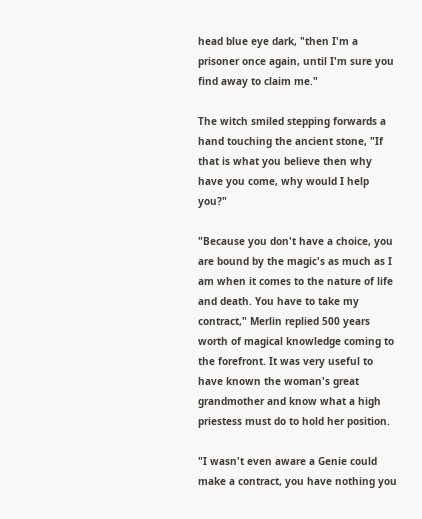head blue eye dark, "then I'm a prisoner once again, until I'm sure you find away to claim me."

The witch smiled stepping forwards a hand touching the ancient stone, "If that is what you believe then why have you come, why would I help you?"

"Because you don't have a choice, you are bound by the magic's as much as I am when it comes to the nature of life and death. You have to take my contract," Merlin replied 500 years worth of magical knowledge coming to the forefront. It was very useful to have known the woman's great grandmother and know what a high priestess must do to hold her position.

"I wasn't even aware a Genie could make a contract, you have nothing you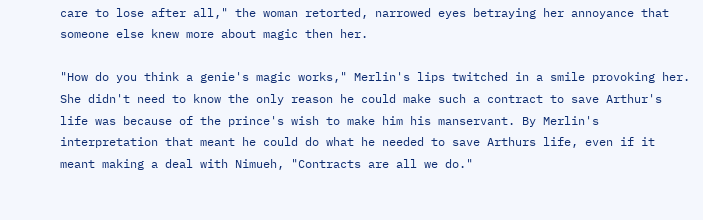care to lose after all," the woman retorted, narrowed eyes betraying her annoyance that someone else knew more about magic then her.

"How do you think a genie's magic works," Merlin's lips twitched in a smile provoking her. She didn't need to know the only reason he could make such a contract to save Arthur's life was because of the prince's wish to make him his manservant. By Merlin's interpretation that meant he could do what he needed to save Arthurs life, even if it meant making a deal with Nimueh, "Contracts are all we do."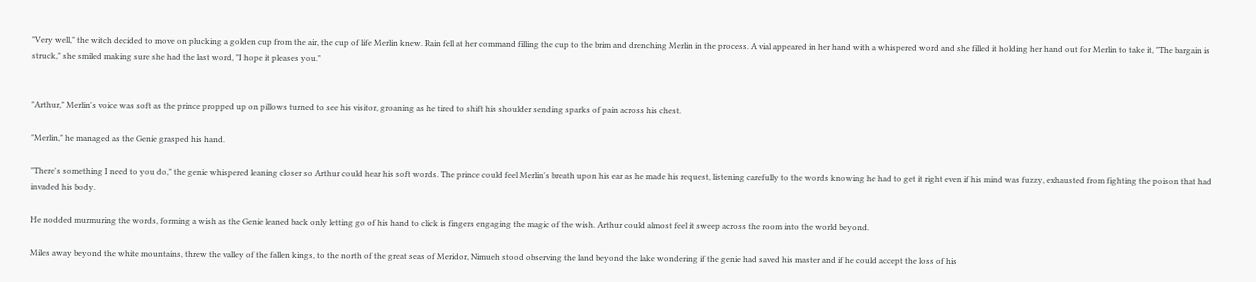"Very well," the witch decided to move on plucking a golden cup from the air, the cup of life Merlin knew. Rain fell at her command filling the cup to the brim and drenching Merlin in the process. A vial appeared in her hand with a whispered word and she filled it holding her hand out for Merlin to take it, "The bargain is struck," she smiled making sure she had the last word, "I hope it pleases you."


"Arthur," Merlin's voice was soft as the prince propped up on pillows turned to see his visitor, groaning as he tired to shift his shoulder sending sparks of pain across his chest.

"Merlin," he managed as the Genie grasped his hand.

"There's something I need to you do," the genie whispered leaning closer so Arthur could hear his soft words. The prince could feel Merlin's breath upon his ear as he made his request, listening carefully to the words knowing he had to get it right even if his mind was fuzzy, exhausted from fighting the poison that had invaded his body.

He nodded murmuring the words, forming a wish as the Genie leaned back only letting go of his hand to click is fingers engaging the magic of the wish. Arthur could almost feel it sweep across the room into the world beyond.

Miles away beyond the white mountains, threw the valley of the fallen kings, to the north of the great seas of Meridor, Nimueh stood observing the land beyond the lake wondering if the genie had saved his master and if he could accept the loss of his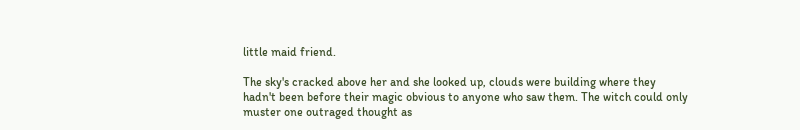little maid friend.

The sky's cracked above her and she looked up, clouds were building where they hadn't been before their magic obvious to anyone who saw them. The witch could only muster one outraged thought as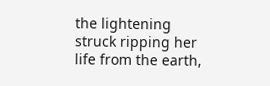the lightening struck ripping her life from the earth,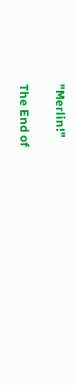"Merlin!"

The End of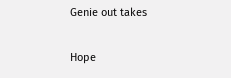Genie out takes

Hope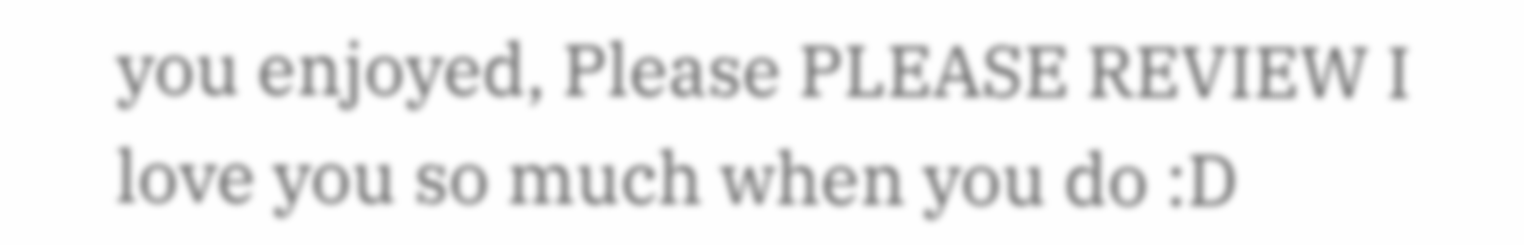you enjoyed, Please PLEASE REVIEW I love you so much when you do :D